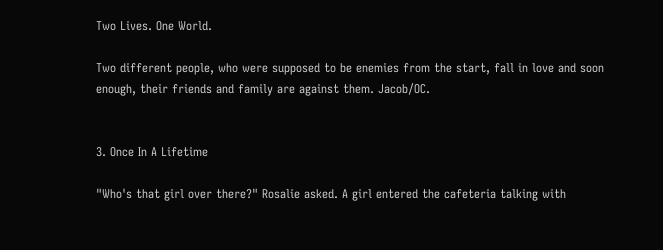Two Lives. One World.

Two different people, who were supposed to be enemies from the start, fall in love and soon enough, their friends and family are against them. Jacob/OC.


3. Once In A Lifetime

"Who's that girl over there?" Rosalie asked. A girl entered the cafeteria talking with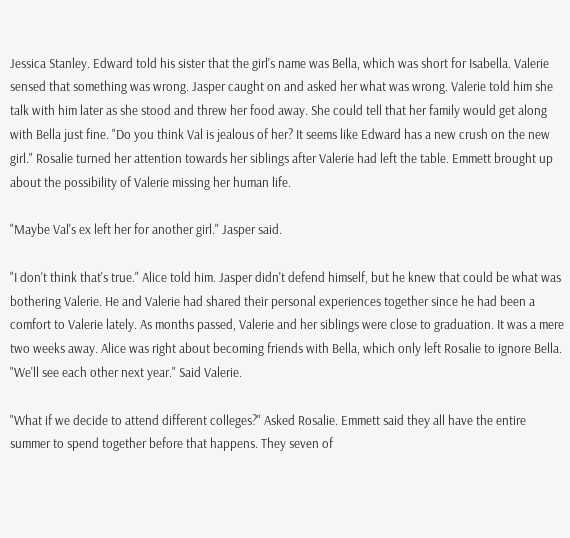Jessica Stanley. Edward told his sister that the girl's name was Bella, which was short for Isabella. Valerie sensed that something was wrong. Jasper caught on and asked her what was wrong. Valerie told him she talk with him later as she stood and threw her food away. She could tell that her family would get along with Bella just fine. "Do you think Val is jealous of her? It seems like Edward has a new crush on the new girl." Rosalie turned her attention towards her siblings after Valerie had left the table. Emmett brought up about the possibility of Valerie missing her human life.

"Maybe Val's ex left her for another girl." Jasper said.

"I don't think that's true." Alice told him. Jasper didn't defend himself, but he knew that could be what was bothering Valerie. He and Valerie had shared their personal experiences together since he had been a comfort to Valerie lately. As months passed, Valerie and her siblings were close to graduation. It was a mere two weeks away. Alice was right about becoming friends with Bella, which only left Rosalie to ignore Bella. "We'll see each other next year." Said Valerie.

"What if we decide to attend different colleges?" Asked Rosalie. Emmett said they all have the entire summer to spend together before that happens. They seven of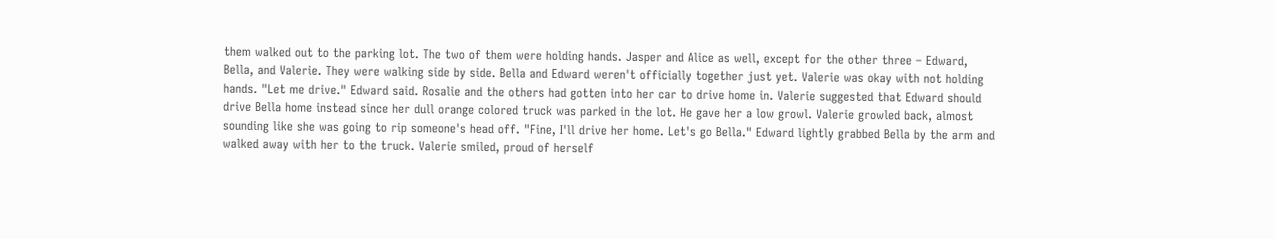them walked out to the parking lot. The two of them were holding hands. Jasper and Alice as well, except for the other three – Edward, Bella, and Valerie. They were walking side by side. Bella and Edward weren't officially together just yet. Valerie was okay with not holding hands. "Let me drive." Edward said. Rosalie and the others had gotten into her car to drive home in. Valerie suggested that Edward should drive Bella home instead since her dull orange colored truck was parked in the lot. He gave her a low growl. Valerie growled back, almost sounding like she was going to rip someone's head off. "Fine, I'll drive her home. Let's go Bella." Edward lightly grabbed Bella by the arm and walked away with her to the truck. Valerie smiled, proud of herself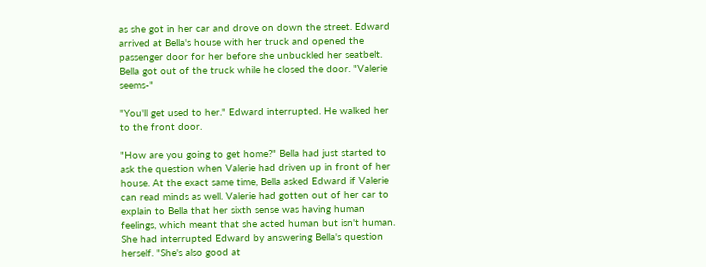as she got in her car and drove on down the street. Edward arrived at Bella's house with her truck and opened the passenger door for her before she unbuckled her seatbelt. Bella got out of the truck while he closed the door. "Valerie seems-"

"You'll get used to her." Edward interrupted. He walked her to the front door.

"How are you going to get home?" Bella had just started to ask the question when Valerie had driven up in front of her house. At the exact same time, Bella asked Edward if Valerie can read minds as well. Valerie had gotten out of her car to explain to Bella that her sixth sense was having human feelings, which meant that she acted human but isn't human. She had interrupted Edward by answering Bella's question herself. "She's also good at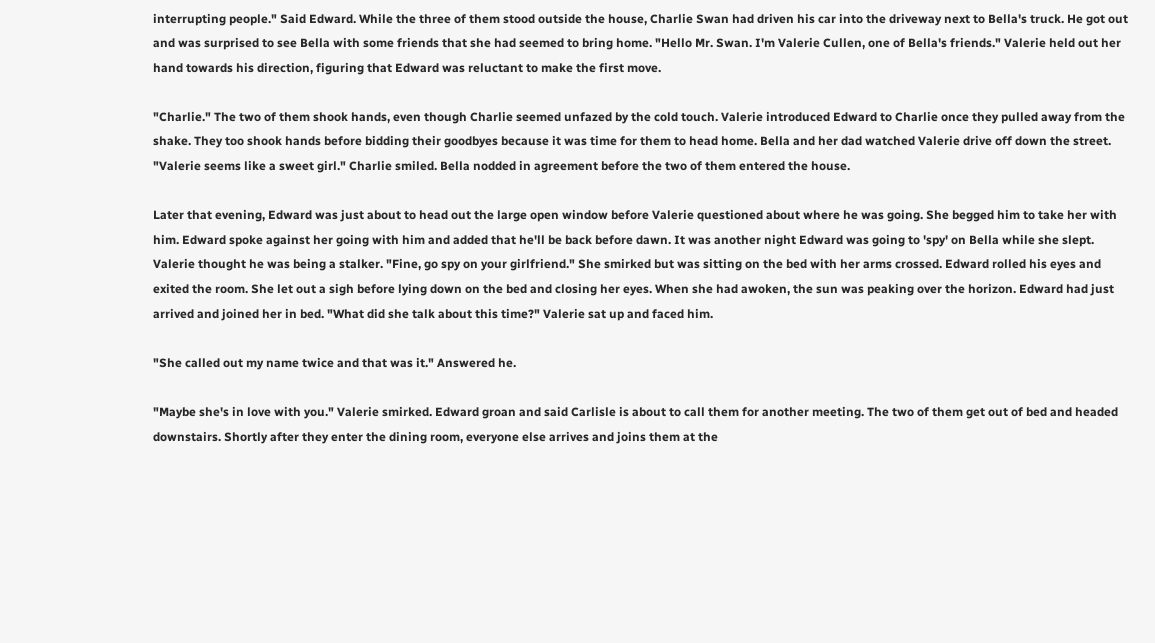interrupting people." Said Edward. While the three of them stood outside the house, Charlie Swan had driven his car into the driveway next to Bella's truck. He got out and was surprised to see Bella with some friends that she had seemed to bring home. "Hello Mr. Swan. I'm Valerie Cullen, one of Bella's friends." Valerie held out her hand towards his direction, figuring that Edward was reluctant to make the first move.

"Charlie." The two of them shook hands, even though Charlie seemed unfazed by the cold touch. Valerie introduced Edward to Charlie once they pulled away from the shake. They too shook hands before bidding their goodbyes because it was time for them to head home. Bella and her dad watched Valerie drive off down the street. "Valerie seems like a sweet girl." Charlie smiled. Bella nodded in agreement before the two of them entered the house.

Later that evening, Edward was just about to head out the large open window before Valerie questioned about where he was going. She begged him to take her with him. Edward spoke against her going with him and added that he'll be back before dawn. It was another night Edward was going to 'spy' on Bella while she slept. Valerie thought he was being a stalker. "Fine, go spy on your girlfriend." She smirked but was sitting on the bed with her arms crossed. Edward rolled his eyes and exited the room. She let out a sigh before lying down on the bed and closing her eyes. When she had awoken, the sun was peaking over the horizon. Edward had just arrived and joined her in bed. "What did she talk about this time?" Valerie sat up and faced him.

"She called out my name twice and that was it." Answered he.

"Maybe she's in love with you." Valerie smirked. Edward groan and said Carlisle is about to call them for another meeting. The two of them get out of bed and headed downstairs. Shortly after they enter the dining room, everyone else arrives and joins them at the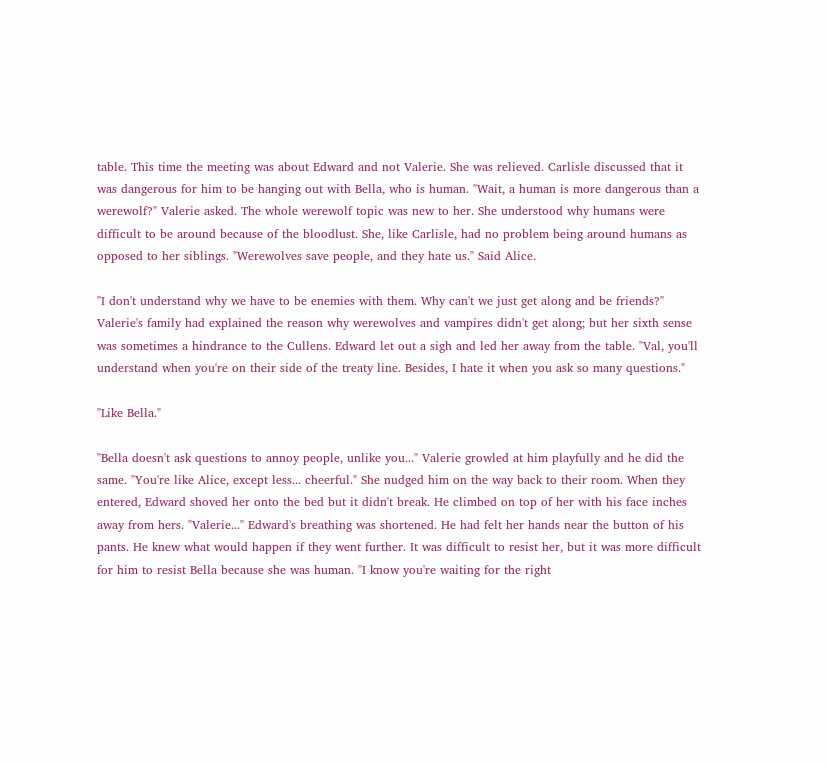table. This time the meeting was about Edward and not Valerie. She was relieved. Carlisle discussed that it was dangerous for him to be hanging out with Bella, who is human. "Wait, a human is more dangerous than a werewolf?" Valerie asked. The whole werewolf topic was new to her. She understood why humans were difficult to be around because of the bloodlust. She, like Carlisle, had no problem being around humans as opposed to her siblings. "Werewolves save people, and they hate us." Said Alice.

"I don't understand why we have to be enemies with them. Why can't we just get along and be friends?" Valerie's family had explained the reason why werewolves and vampires didn't get along; but her sixth sense was sometimes a hindrance to the Cullens. Edward let out a sigh and led her away from the table. "Val, you'll understand when you're on their side of the treaty line. Besides, I hate it when you ask so many questions."

"Like Bella."

"Bella doesn't ask questions to annoy people, unlike you..." Valerie growled at him playfully and he did the same. "You're like Alice, except less... cheerful." She nudged him on the way back to their room. When they entered, Edward shoved her onto the bed but it didn't break. He climbed on top of her with his face inches away from hers. "Valerie..." Edward's breathing was shortened. He had felt her hands near the button of his pants. He knew what would happen if they went further. It was difficult to resist her, but it was more difficult for him to resist Bella because she was human. "I know you're waiting for the right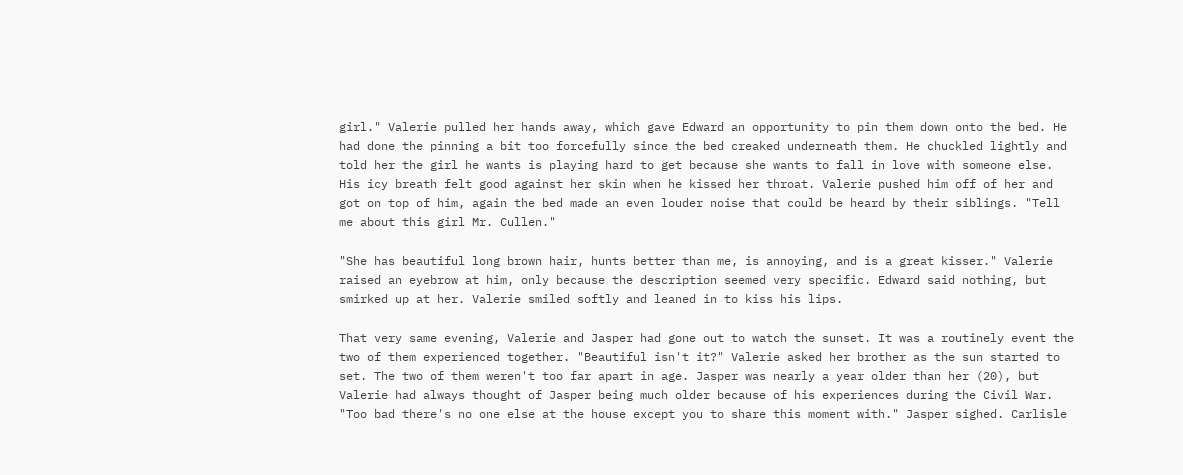girl." Valerie pulled her hands away, which gave Edward an opportunity to pin them down onto the bed. He had done the pinning a bit too forcefully since the bed creaked underneath them. He chuckled lightly and told her the girl he wants is playing hard to get because she wants to fall in love with someone else. His icy breath felt good against her skin when he kissed her throat. Valerie pushed him off of her and got on top of him, again the bed made an even louder noise that could be heard by their siblings. "Tell me about this girl Mr. Cullen."

"She has beautiful long brown hair, hunts better than me, is annoying, and is a great kisser." Valerie raised an eyebrow at him, only because the description seemed very specific. Edward said nothing, but smirked up at her. Valerie smiled softly and leaned in to kiss his lips.

That very same evening, Valerie and Jasper had gone out to watch the sunset. It was a routinely event the two of them experienced together. "Beautiful isn't it?" Valerie asked her brother as the sun started to set. The two of them weren't too far apart in age. Jasper was nearly a year older than her (20), but Valerie had always thought of Jasper being much older because of his experiences during the Civil War. "Too bad there's no one else at the house except you to share this moment with." Jasper sighed. Carlisle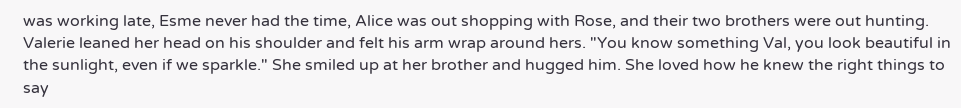was working late, Esme never had the time, Alice was out shopping with Rose, and their two brothers were out hunting. Valerie leaned her head on his shoulder and felt his arm wrap around hers. "You know something Val, you look beautiful in the sunlight, even if we sparkle." She smiled up at her brother and hugged him. She loved how he knew the right things to say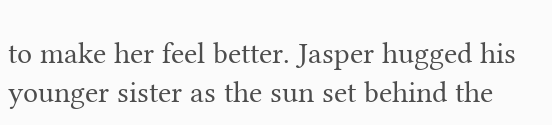to make her feel better. Jasper hugged his younger sister as the sun set behind the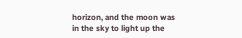horizon, and the moon was in the sky to light up the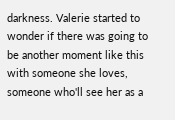darkness. Valerie started to wonder if there was going to be another moment like this with someone she loves, someone who'll see her as a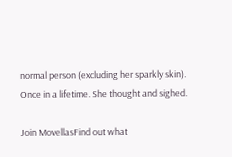normal person (excluding her sparkly skin). Once in a lifetime. She thought and sighed.

Join MovellasFind out what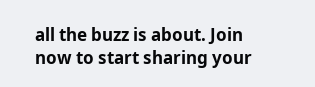all the buzz is about. Join now to start sharing your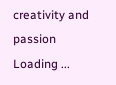creativity and passion
Loading ...